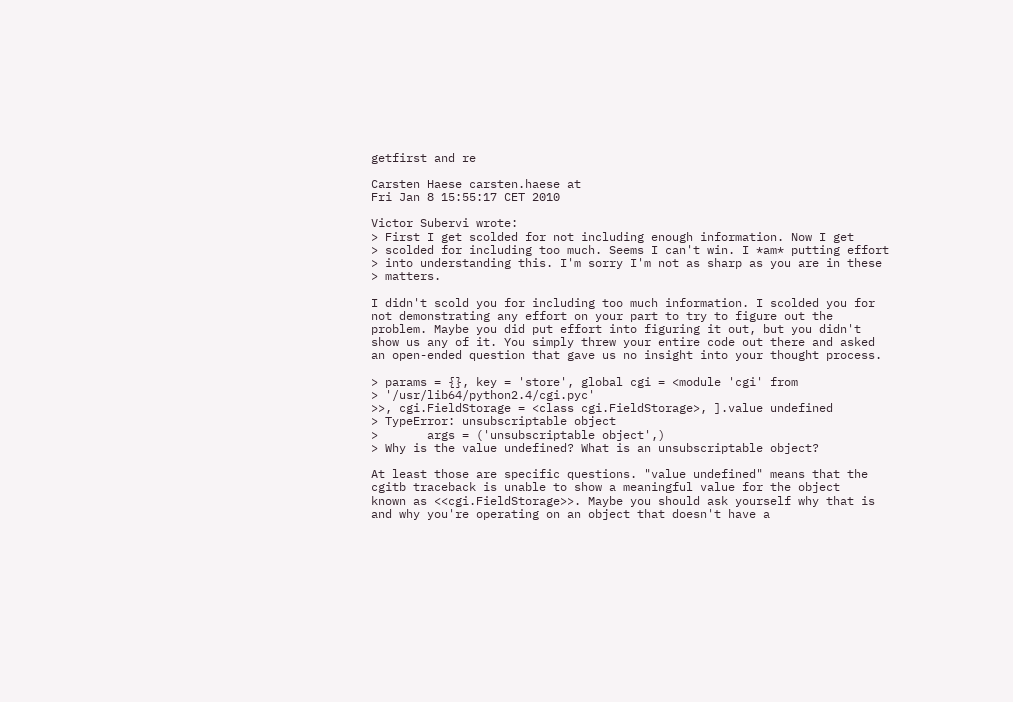getfirst and re

Carsten Haese carsten.haese at
Fri Jan 8 15:55:17 CET 2010

Victor Subervi wrote:
> First I get scolded for not including enough information. Now I get
> scolded for including too much. Seems I can't win. I *am* putting effort
> into understanding this. I'm sorry I'm not as sharp as you are in these
> matters.

I didn't scold you for including too much information. I scolded you for
not demonstrating any effort on your part to try to figure out the
problem. Maybe you did put effort into figuring it out, but you didn't
show us any of it. You simply threw your entire code out there and asked
an open-ended question that gave us no insight into your thought process.

> params = {}, key = 'store', global cgi = <module 'cgi' from
> '/usr/lib64/python2.4/cgi.pyc'
>>, cgi.FieldStorage = <class cgi.FieldStorage>, ].value undefined
> TypeError: unsubscriptable object
>       args = ('unsubscriptable object',)
> Why is the value undefined? What is an unsubscriptable object?

At least those are specific questions. "value undefined" means that the
cgitb traceback is unable to show a meaningful value for the object
known as <<cgi.FieldStorage>>. Maybe you should ask yourself why that is
and why you're operating on an object that doesn't have a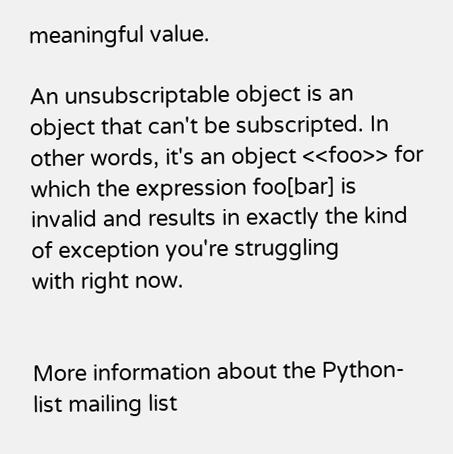meaningful value.

An unsubscriptable object is an object that can't be subscripted. In
other words, it's an object <<foo>> for which the expression foo[bar] is
invalid and results in exactly the kind of exception you're struggling
with right now.


More information about the Python-list mailing list